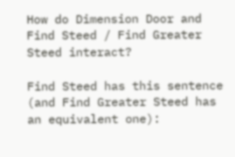How do Dimension Door and Find Steed / Find Greater Steed interact?

Find Steed has this sentence (and Find Greater Steed has an equivalent one):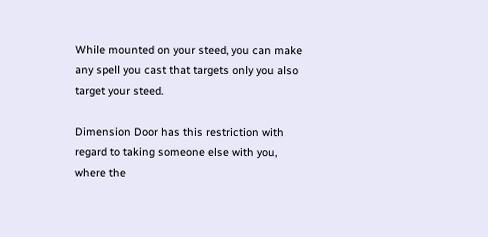While mounted on your steed, you can make any spell you cast that targets only you also target your steed.

Dimension Door has this restriction with regard to taking someone else with you, where the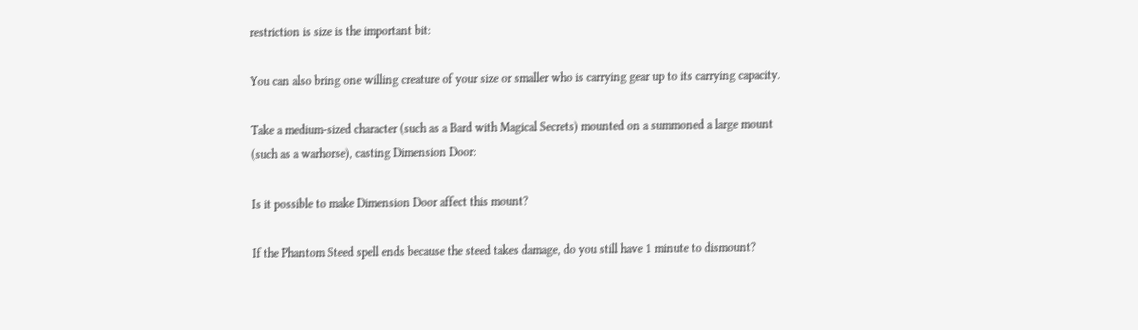restriction is size is the important bit:

You can also bring one willing creature of your size or smaller who is carrying gear up to its carrying capacity.

Take a medium-sized character (such as a Bard with Magical Secrets) mounted on a summoned a large mount (such as a warhorse), casting Dimension Door:

Is it possible to make Dimension Door affect this mount?

If the Phantom Steed spell ends because the steed takes damage, do you still have 1 minute to dismount?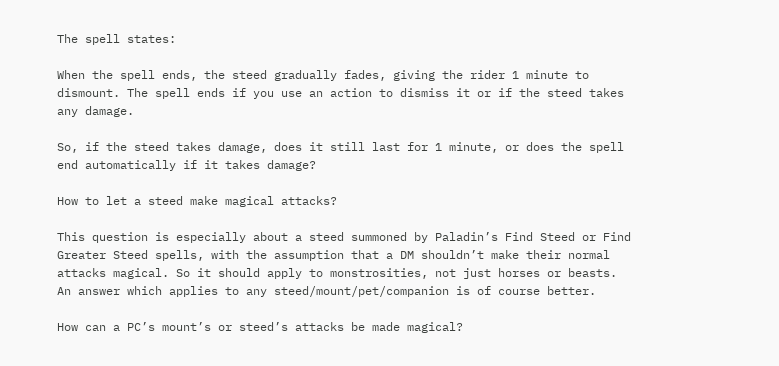The spell states:

When the spell ends, the steed gradually fades, giving the rider 1 minute to dismount. The spell ends if you use an action to dismiss it or if the steed takes any damage.

So, if the steed takes damage, does it still last for 1 minute, or does the spell end automatically if it takes damage?

How to let a steed make magical attacks?

This question is especially about a steed summoned by Paladin’s Find Steed or Find Greater Steed spells, with the assumption that a DM shouldn’t make their normal attacks magical. So it should apply to monstrosities, not just horses or beasts. An answer which applies to any steed/mount/pet/companion is of course better.

How can a PC’s mount’s or steed’s attacks be made magical?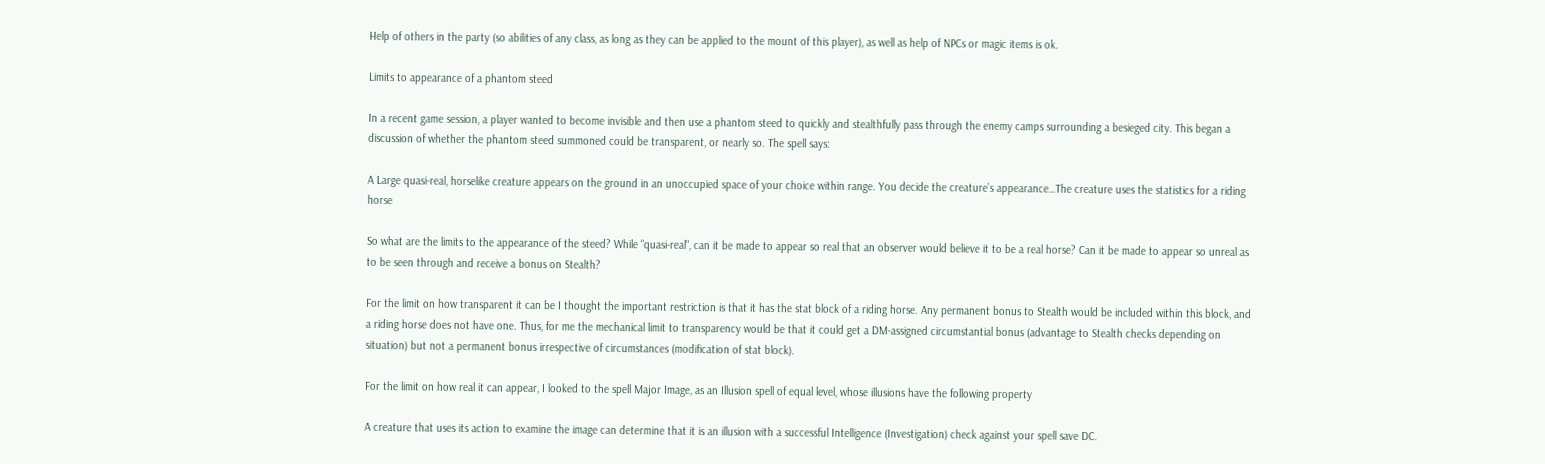Help of others in the party (so abilities of any class, as long as they can be applied to the mount of this player), as well as help of NPCs or magic items is ok.

Limits to appearance of a phantom steed

In a recent game session, a player wanted to become invisible and then use a phantom steed to quickly and stealthfully pass through the enemy camps surrounding a besieged city. This began a discussion of whether the phantom steed summoned could be transparent, or nearly so. The spell says:

A Large quasi-real, horselike creature appears on the ground in an unoccupied space of your choice within range. You decide the creature’s appearance…The creature uses the statistics for a riding horse

So what are the limits to the appearance of the steed? While "quasi-real", can it be made to appear so real that an observer would believe it to be a real horse? Can it be made to appear so unreal as to be seen through and receive a bonus on Stealth?

For the limit on how transparent it can be I thought the important restriction is that it has the stat block of a riding horse. Any permanent bonus to Stealth would be included within this block, and a riding horse does not have one. Thus, for me the mechanical limit to transparency would be that it could get a DM-assigned circumstantial bonus (advantage to Stealth checks depending on situation) but not a permanent bonus irrespective of circumstances (modification of stat block).

For the limit on how real it can appear, I looked to the spell Major Image, as an Illusion spell of equal level, whose illusions have the following property

A creature that uses its action to examine the image can determine that it is an illusion with a successful Intelligence (Investigation) check against your spell save DC.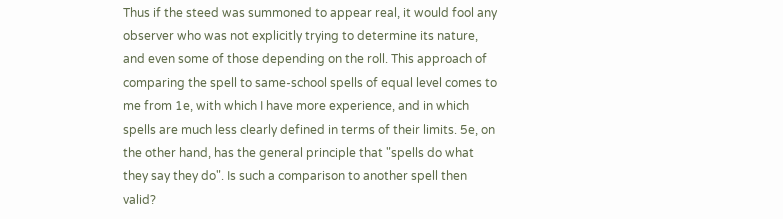Thus if the steed was summoned to appear real, it would fool any observer who was not explicitly trying to determine its nature, and even some of those depending on the roll. This approach of comparing the spell to same-school spells of equal level comes to me from 1e, with which I have more experience, and in which spells are much less clearly defined in terms of their limits. 5e, on the other hand, has the general principle that "spells do what they say they do". Is such a comparison to another spell then valid?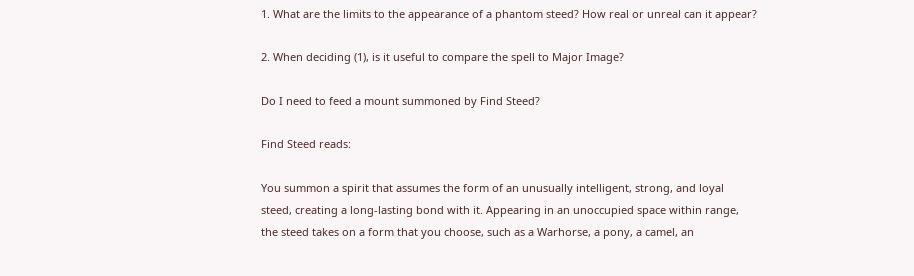1. What are the limits to the appearance of a phantom steed? How real or unreal can it appear?

2. When deciding (1), is it useful to compare the spell to Major Image?

Do I need to feed a mount summoned by Find Steed?

Find Steed reads:

You summon a spirit that assumes the form of an unusually intelligent, strong, and loyal steed, creating a long-lasting bond with it. Appearing in an unoccupied space within range, the steed takes on a form that you choose, such as a Warhorse, a pony, a camel, an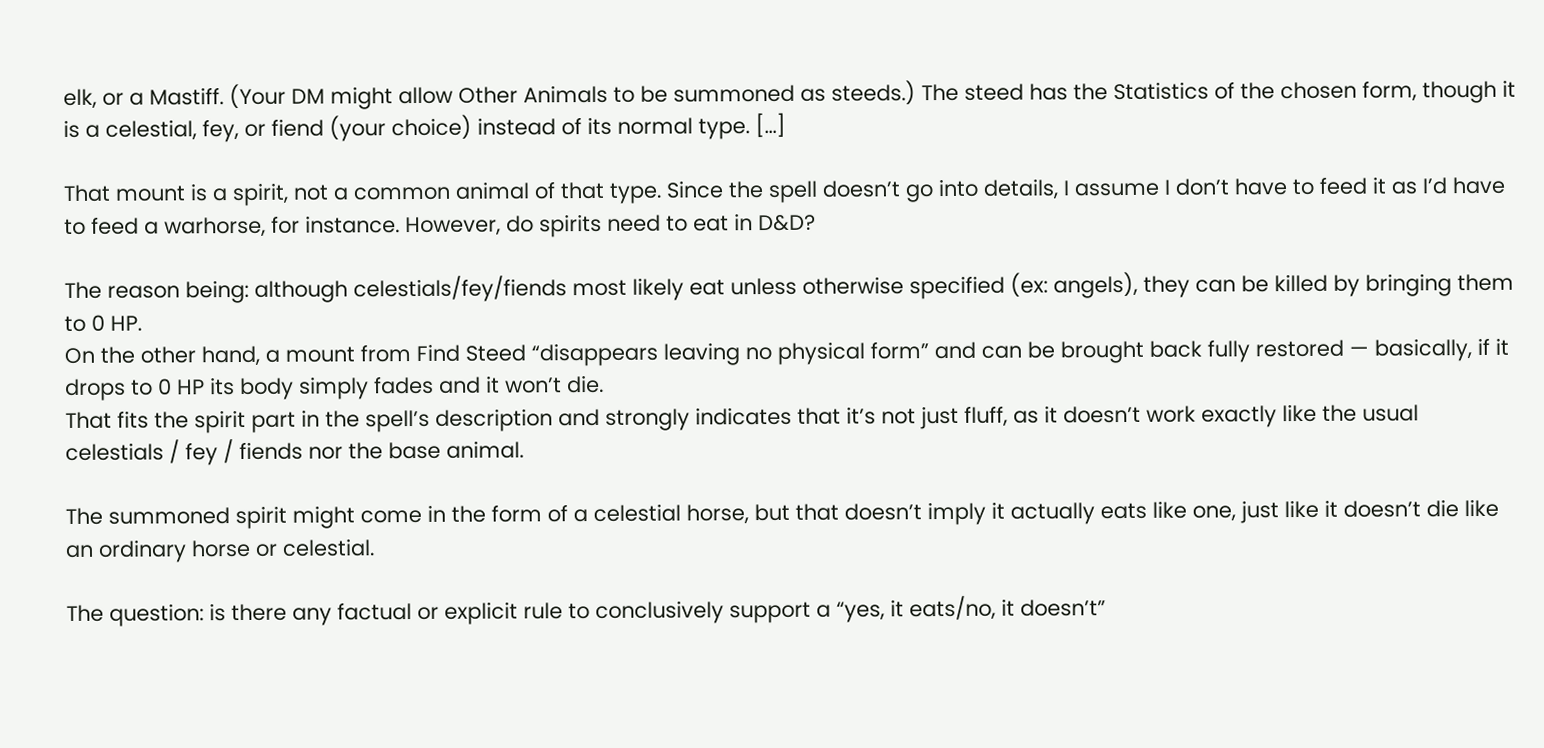elk, or a Mastiff. (Your DM might allow Other Animals to be summoned as steeds.) The steed has the Statistics of the chosen form, though it is a celestial, fey, or fiend (your choice) instead of its normal type. […]

That mount is a spirit, not a common animal of that type. Since the spell doesn’t go into details, I assume I don’t have to feed it as I’d have to feed a warhorse, for instance. However, do spirits need to eat in D&D?

The reason being: although celestials/fey/fiends most likely eat unless otherwise specified (ex: angels), they can be killed by bringing them to 0 HP.
On the other hand, a mount from Find Steed “disappears leaving no physical form” and can be brought back fully restored — basically, if it drops to 0 HP its body simply fades and it won’t die.
That fits the spirit part in the spell’s description and strongly indicates that it’s not just fluff, as it doesn’t work exactly like the usual celestials / fey / fiends nor the base animal.

The summoned spirit might come in the form of a celestial horse, but that doesn’t imply it actually eats like one, just like it doesn’t die like an ordinary horse or celestial.

The question: is there any factual or explicit rule to conclusively support a “yes, it eats/no, it doesn’t”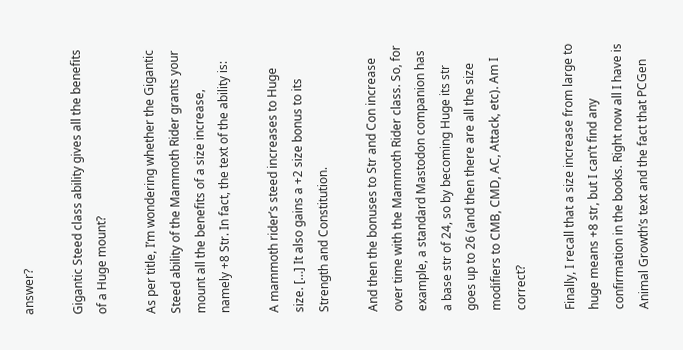answer?

Gigantic Steed class ability gives all the benefits of a Huge mount?

As per title, I’m wondering whether the Gigantic Steed ability of the Mammoth Rider grants your mount all the benefits of a size increase, namely +8 Str. In fact, the text of the ability is:

A mammoth rider’s steed increases to Huge size. […] It also gains a +2 size bonus to its Strength and Constitution.

And then the bonuses to Str and Con increase over time with the Mammoth Rider class. So, for example, a standard Mastodon companion has a base str of 24, so by becoming Huge its str goes up to 26 (and then there are all the size modifiers to CMB, CMD, AC, Attack, etc). Am I correct?

Finally, I recall that a size increase from large to huge means +8 str, but I can’t find any confirmation in the books. Right now all I have is Animal Growth’s text and the fact that PCGen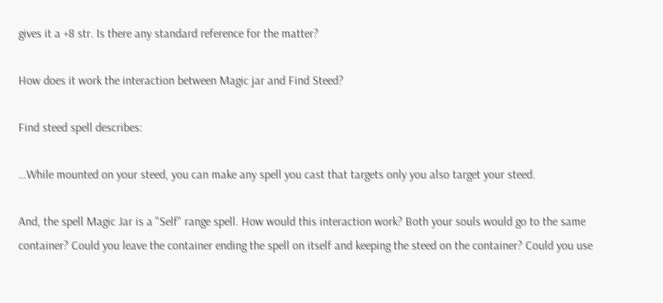gives it a +8 str. Is there any standard reference for the matter?

How does it work the interaction between Magic jar and Find Steed?

Find steed spell describes:

…While mounted on your steed, you can make any spell you cast that targets only you also target your steed.

And, the spell Magic Jar is a "Self" range spell. How would this interaction work? Both your souls would go to the same container? Could you leave the container ending the spell on itself and keeping the steed on the container? Could you use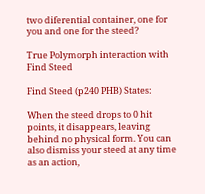two diferential container, one for you and one for the steed?

True Polymorph interaction with Find Steed

Find Steed (p240 PHB) States:

When the steed drops to 0 hit points, it disappears, leaving behind no physical form. You can also dismiss your steed at any time as an action,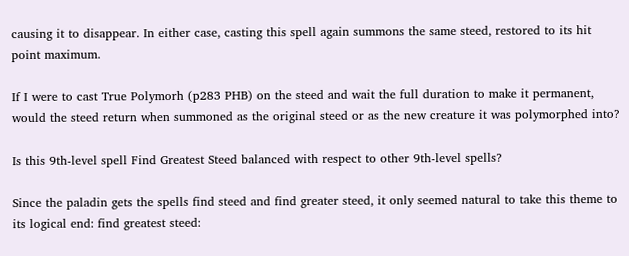causing it to disappear. In either case, casting this spell again summons the same steed, restored to its hit point maximum.

If I were to cast True Polymorh (p283 PHB) on the steed and wait the full duration to make it permanent, would the steed return when summoned as the original steed or as the new creature it was polymorphed into?

Is this 9th-level spell Find Greatest Steed balanced with respect to other 9th-level spells?

Since the paladin gets the spells find steed and find greater steed, it only seemed natural to take this theme to its logical end: find greatest steed: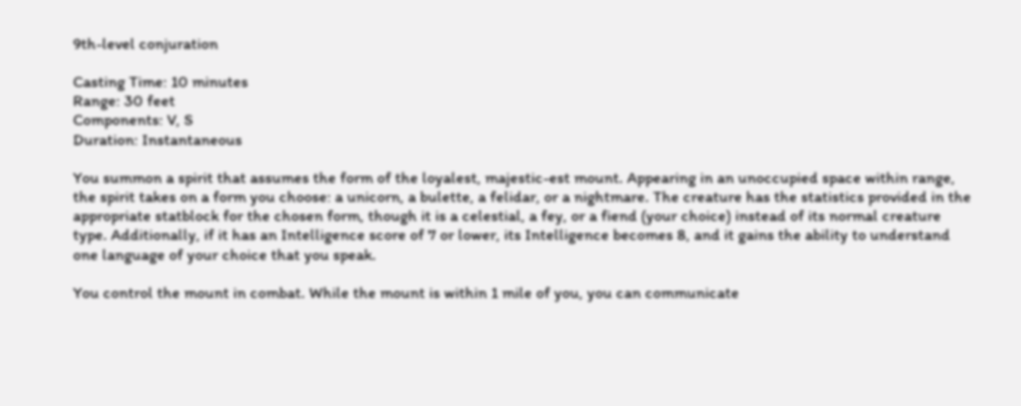9th-level conjuration

Casting Time: 10 minutes
Range: 30 feet
Components: V, S
Duration: Instantaneous

You summon a spirit that assumes the form of the loyalest, majestic-est mount. Appearing in an unoccupied space within range, the spirit takes on a form you choose: a unicorn, a bulette, a felidar, or a nightmare. The creature has the statistics provided in the appropriate statblock for the chosen form, though it is a celestial, a fey, or a fiend (your choice) instead of its normal creature type. Additionally, if it has an Intelligence score of 7 or lower, its Intelligence becomes 8, and it gains the ability to understand one language of your choice that you speak.

You control the mount in combat. While the mount is within 1 mile of you, you can communicate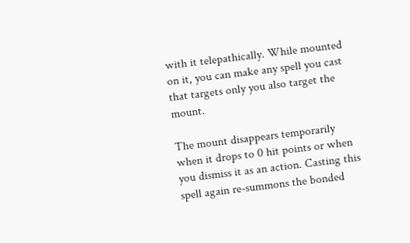with it telepathically. While mounted on it, you can make any spell you cast that targets only you also target the mount.

The mount disappears temporarily when it drops to 0 hit points or when you dismiss it as an action. Casting this spell again re-summons the bonded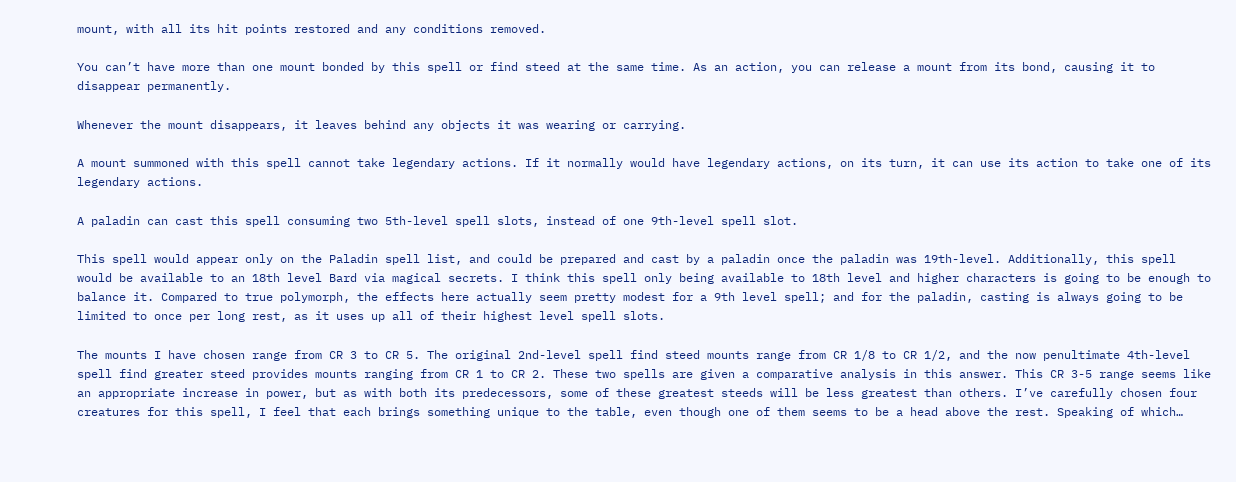mount, with all its hit points restored and any conditions removed.

You can’t have more than one mount bonded by this spell or find steed at the same time. As an action, you can release a mount from its bond, causing it to disappear permanently.

Whenever the mount disappears, it leaves behind any objects it was wearing or carrying.

A mount summoned with this spell cannot take legendary actions. If it normally would have legendary actions, on its turn, it can use its action to take one of its legendary actions.

A paladin can cast this spell consuming two 5th-level spell slots, instead of one 9th-level spell slot.

This spell would appear only on the Paladin spell list, and could be prepared and cast by a paladin once the paladin was 19th-level. Additionally, this spell would be available to an 18th level Bard via magical secrets. I think this spell only being available to 18th level and higher characters is going to be enough to balance it. Compared to true polymorph, the effects here actually seem pretty modest for a 9th level spell; and for the paladin, casting is always going to be limited to once per long rest, as it uses up all of their highest level spell slots.

The mounts I have chosen range from CR 3 to CR 5. The original 2nd-level spell find steed mounts range from CR 1/8 to CR 1/2, and the now penultimate 4th-level spell find greater steed provides mounts ranging from CR 1 to CR 2. These two spells are given a comparative analysis in this answer. This CR 3-5 range seems like an appropriate increase in power, but as with both its predecessors, some of these greatest steeds will be less greatest than others. I’ve carefully chosen four creatures for this spell, I feel that each brings something unique to the table, even though one of them seems to be a head above the rest. Speaking of which…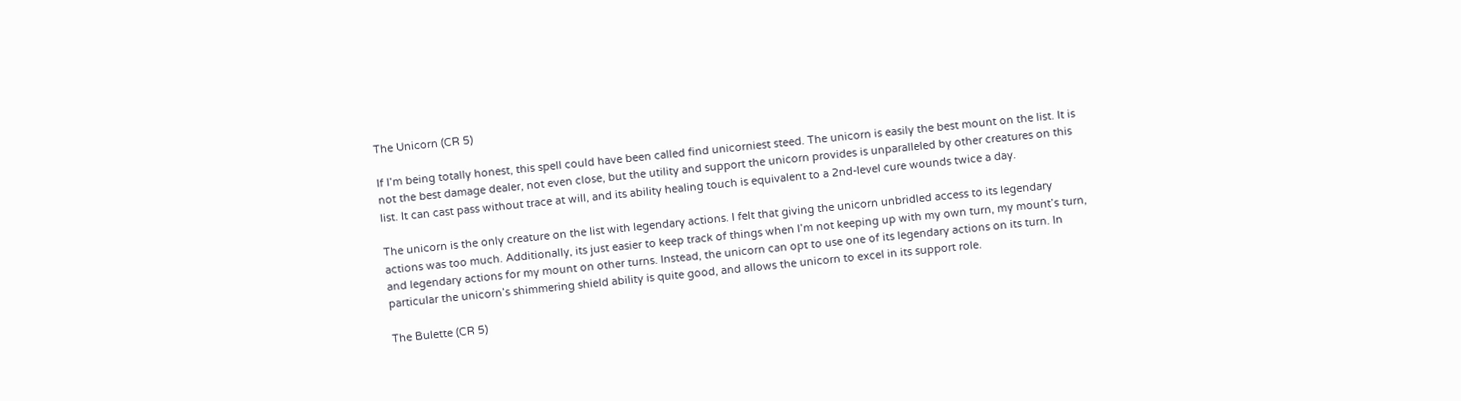The Unicorn (CR 5)

If I’m being totally honest, this spell could have been called find unicorniest steed. The unicorn is easily the best mount on the list. It is not the best damage dealer, not even close, but the utility and support the unicorn provides is unparalleled by other creatures on this list. It can cast pass without trace at will, and its ability healing touch is equivalent to a 2nd-level cure wounds twice a day.

The unicorn is the only creature on the list with legendary actions. I felt that giving the unicorn unbridled access to its legendary actions was too much. Additionally, its just easier to keep track of things when I’m not keeping up with my own turn, my mount’s turn, and legendary actions for my mount on other turns. Instead, the unicorn can opt to use one of its legendary actions on its turn. In particular the unicorn’s shimmering shield ability is quite good, and allows the unicorn to excel in its support role.

The Bulette (CR 5)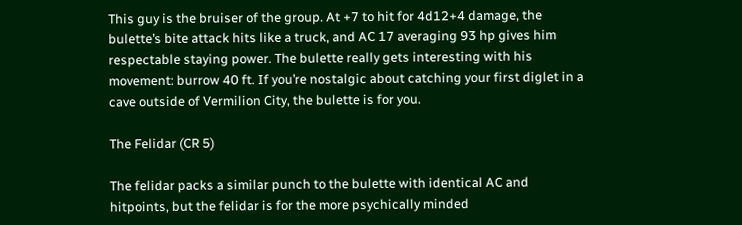This guy is the bruiser of the group. At +7 to hit for 4d12+4 damage, the bulette’s bite attack hits like a truck, and AC 17 averaging 93 hp gives him respectable staying power. The bulette really gets interesting with his movement: burrow 40 ft. If you’re nostalgic about catching your first diglet in a cave outside of Vermilion City, the bulette is for you.

The Felidar (CR 5)

The felidar packs a similar punch to the bulette with identical AC and hitpoints, but the felidar is for the more psychically minded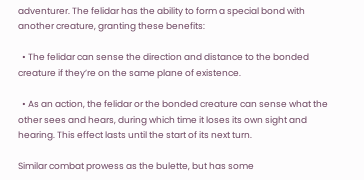adventurer. The felidar has the ability to form a special bond with another creature, granting these benefits:

  • The felidar can sense the direction and distance to the bonded creature if they’re on the same plane of existence.

  • As an action, the felidar or the bonded creature can sense what the other sees and hears, during which time it loses its own sight and hearing. This effect lasts until the start of its next turn.

Similar combat prowess as the bulette, but has some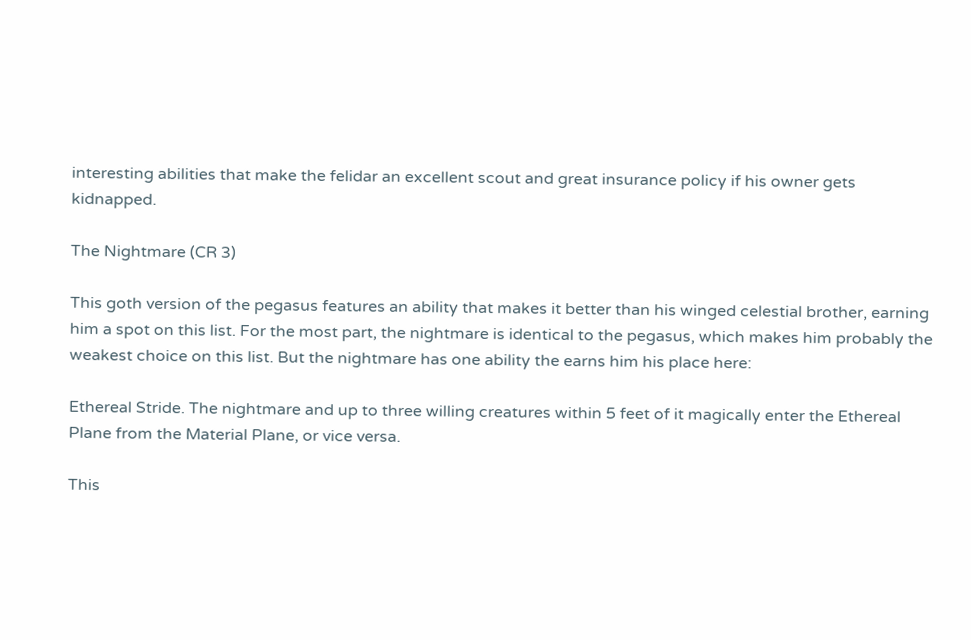interesting abilities that make the felidar an excellent scout and great insurance policy if his owner gets kidnapped.

The Nightmare (CR 3)

This goth version of the pegasus features an ability that makes it better than his winged celestial brother, earning him a spot on this list. For the most part, the nightmare is identical to the pegasus, which makes him probably the weakest choice on this list. But the nightmare has one ability the earns him his place here:

Ethereal Stride. The nightmare and up to three willing creatures within 5 feet of it magically enter the Ethereal Plane from the Material Plane, or vice versa.

This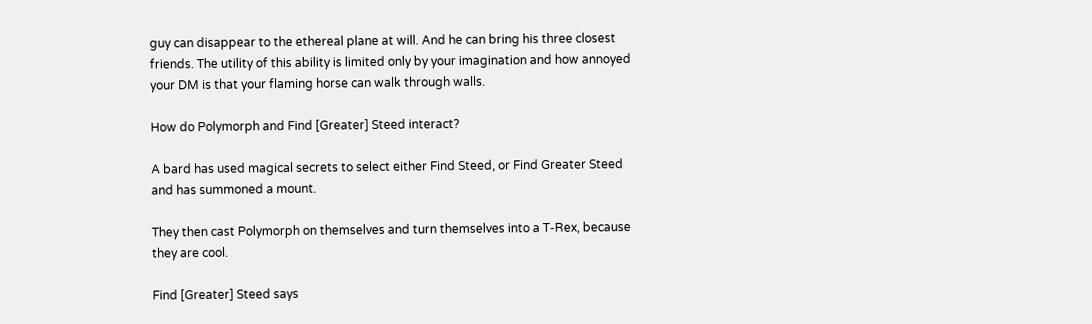guy can disappear to the ethereal plane at will. And he can bring his three closest friends. The utility of this ability is limited only by your imagination and how annoyed your DM is that your flaming horse can walk through walls.

How do Polymorph and Find [Greater] Steed interact?

A bard has used magical secrets to select either Find Steed, or Find Greater Steed and has summoned a mount.

They then cast Polymorph on themselves and turn themselves into a T-Rex, because they are cool.

Find [Greater] Steed says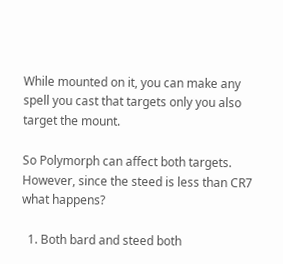While mounted on it, you can make any spell you cast that targets only you also target the mount.

So Polymorph can affect both targets. However, since the steed is less than CR7 what happens?

  1. Both bard and steed both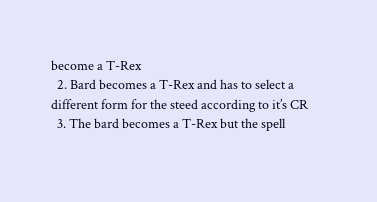become a T-Rex
  2. Bard becomes a T-Rex and has to select a different form for the steed according to it’s CR
  3. The bard becomes a T-Rex but the spell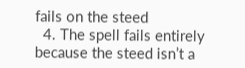fails on the steed
  4. The spell fails entirely because the steed isn’t a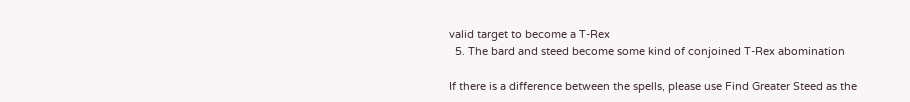valid target to become a T-Rex
  5. The bard and steed become some kind of conjoined T-Rex abomination

If there is a difference between the spells, please use Find Greater Steed as the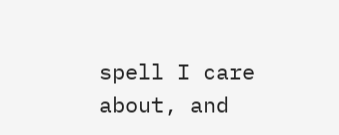spell I care about, and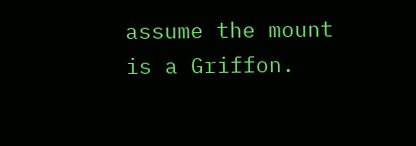assume the mount is a Griffon.